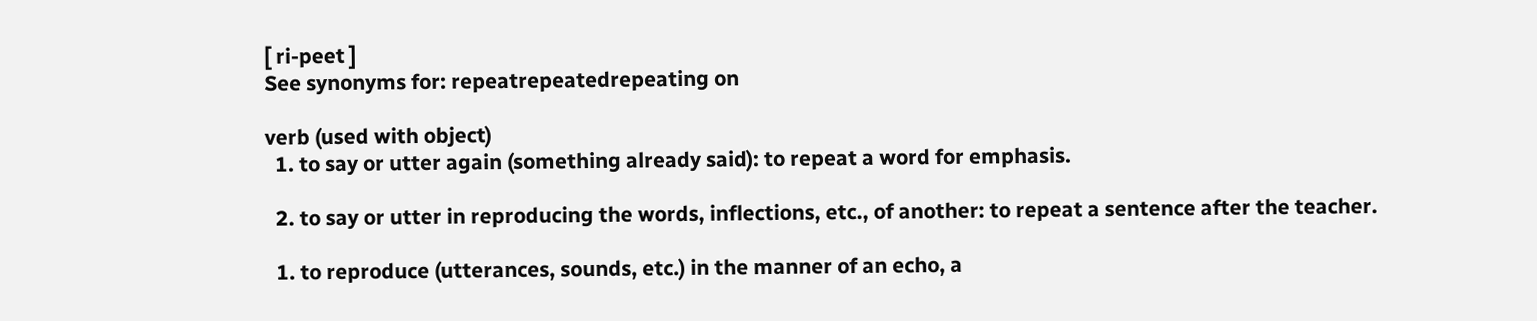[ ri-peet ]
See synonyms for: repeatrepeatedrepeating on

verb (used with object)
  1. to say or utter again (something already said): to repeat a word for emphasis.

  2. to say or utter in reproducing the words, inflections, etc., of another: to repeat a sentence after the teacher.

  1. to reproduce (utterances, sounds, etc.) in the manner of an echo, a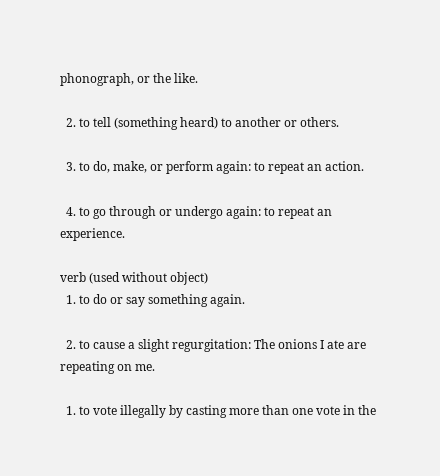phonograph, or the like.

  2. to tell (something heard) to another or others.

  3. to do, make, or perform again: to repeat an action.

  4. to go through or undergo again: to repeat an experience.

verb (used without object)
  1. to do or say something again.

  2. to cause a slight regurgitation: The onions I ate are repeating on me.

  1. to vote illegally by casting more than one vote in the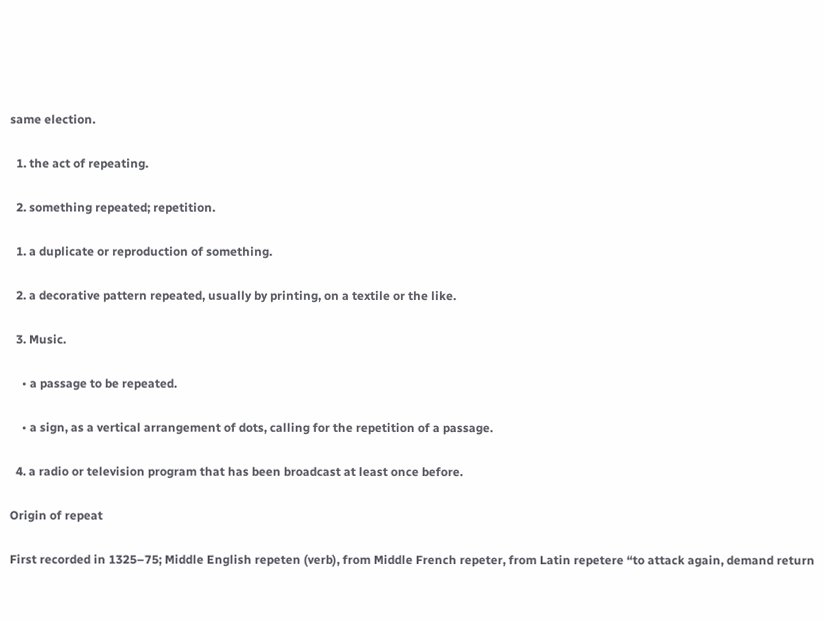same election.

  1. the act of repeating.

  2. something repeated; repetition.

  1. a duplicate or reproduction of something.

  2. a decorative pattern repeated, usually by printing, on a textile or the like.

  3. Music.

    • a passage to be repeated.

    • a sign, as a vertical arrangement of dots, calling for the repetition of a passage.

  4. a radio or television program that has been broadcast at least once before.

Origin of repeat

First recorded in 1325–75; Middle English repeten (verb), from Middle French repeter, from Latin repetere “to attack again, demand return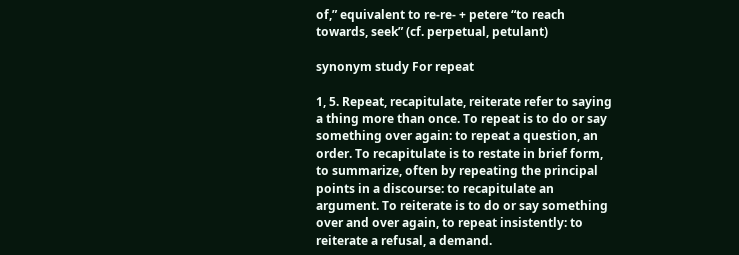of,” equivalent to re-re- + petere “to reach towards, seek” (cf. perpetual, petulant)

synonym study For repeat

1, 5. Repeat, recapitulate, reiterate refer to saying a thing more than once. To repeat is to do or say something over again: to repeat a question, an order. To recapitulate is to restate in brief form, to summarize, often by repeating the principal points in a discourse: to recapitulate an argument. To reiterate is to do or say something over and over again, to repeat insistently: to reiterate a refusal, a demand.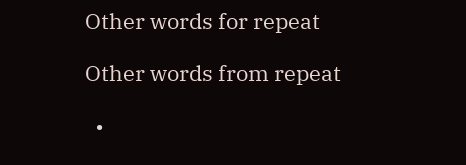Other words for repeat

Other words from repeat

  •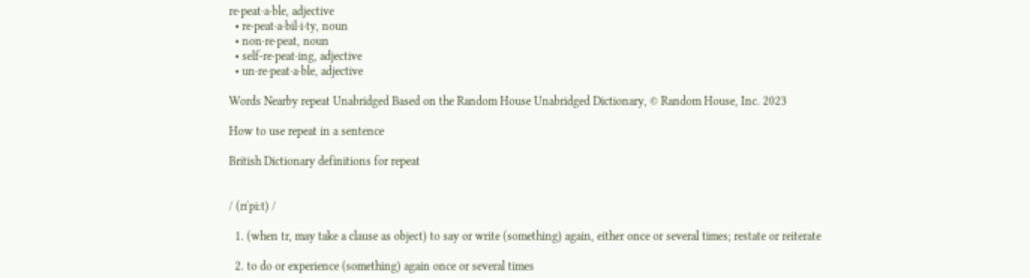re·peat·a·ble, adjective
  • re·peat·a·bil·i·ty, noun
  • non·re·peat, noun
  • self-re·peat·ing, adjective
  • un·re·peat·a·ble, adjective

Words Nearby repeat Unabridged Based on the Random House Unabridged Dictionary, © Random House, Inc. 2023

How to use repeat in a sentence

British Dictionary definitions for repeat


/ (rɪˈpiːt) /

  1. (when tr, may take a clause as object) to say or write (something) again, either once or several times; restate or reiterate

  2. to do or experience (something) again once or several times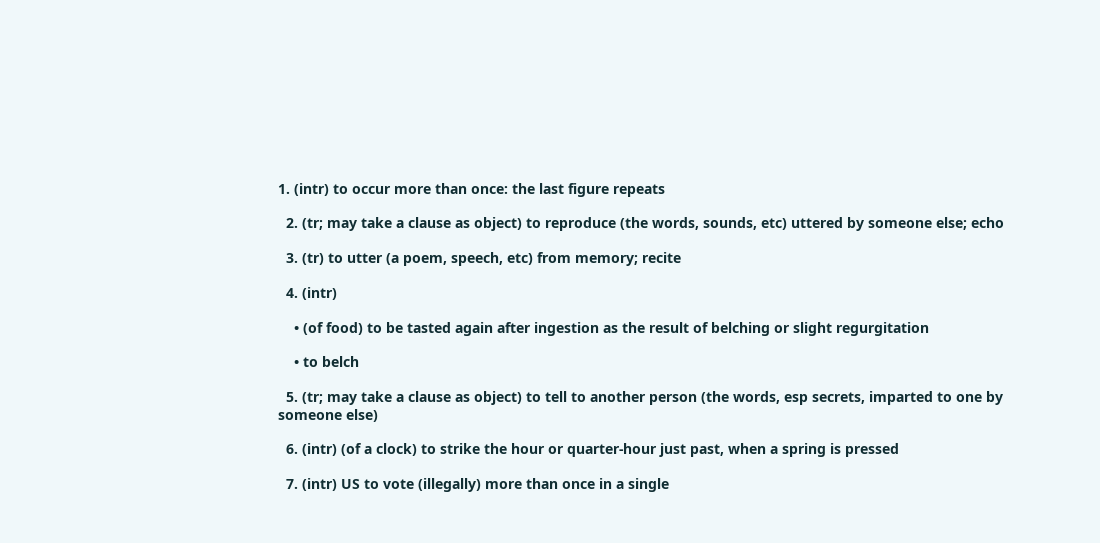1. (intr) to occur more than once: the last figure repeats

  2. (tr; may take a clause as object) to reproduce (the words, sounds, etc) uttered by someone else; echo

  3. (tr) to utter (a poem, speech, etc) from memory; recite

  4. (intr)

    • (of food) to be tasted again after ingestion as the result of belching or slight regurgitation

    • to belch

  5. (tr; may take a clause as object) to tell to another person (the words, esp secrets, imparted to one by someone else)

  6. (intr) (of a clock) to strike the hour or quarter-hour just past, when a spring is pressed

  7. (intr) US to vote (illegally) more than once in a single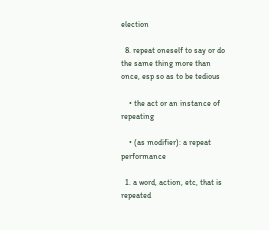election

  8. repeat oneself to say or do the same thing more than once, esp so as to be tedious

    • the act or an instance of repeating

    • (as modifier): a repeat performance

  1. a word, action, etc, that is repeated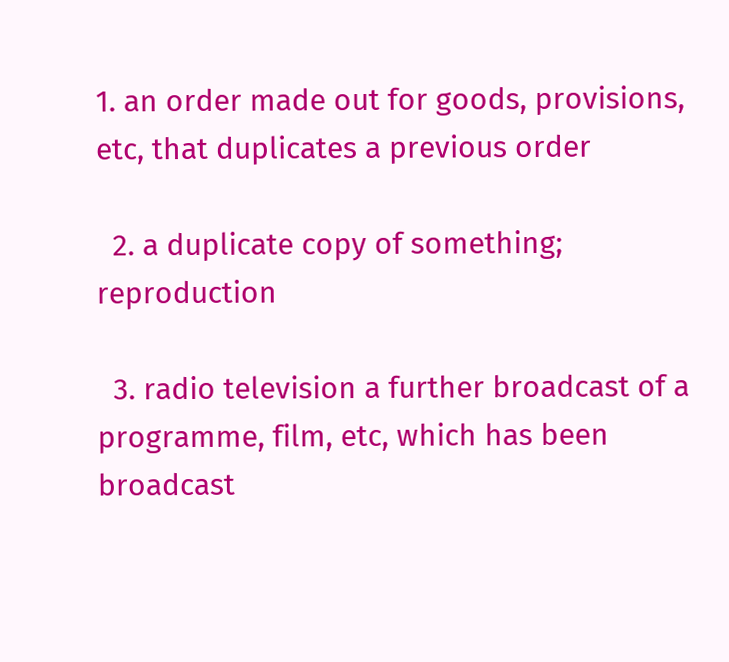1. an order made out for goods, provisions, etc, that duplicates a previous order

  2. a duplicate copy of something; reproduction

  3. radio television a further broadcast of a programme, film, etc, which has been broadcast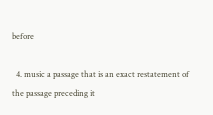before

  4. music a passage that is an exact restatement of the passage preceding it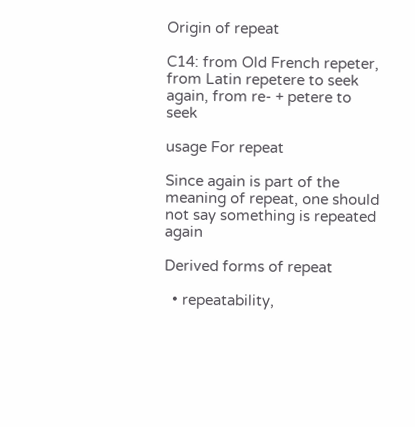Origin of repeat

C14: from Old French repeter, from Latin repetere to seek again, from re- + petere to seek

usage For repeat

Since again is part of the meaning of repeat, one should not say something is repeated again

Derived forms of repeat

  • repeatability,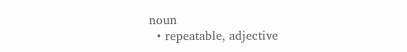noun
  • repeatable, adjective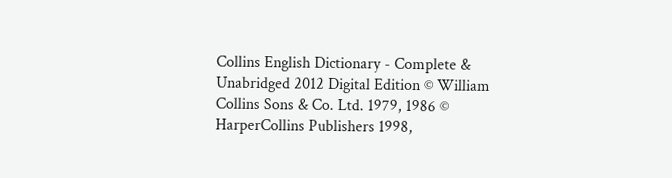Collins English Dictionary - Complete & Unabridged 2012 Digital Edition © William Collins Sons & Co. Ltd. 1979, 1986 © HarperCollins Publishers 1998,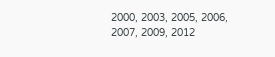2000, 2003, 2005, 2006, 2007, 2009, 2012